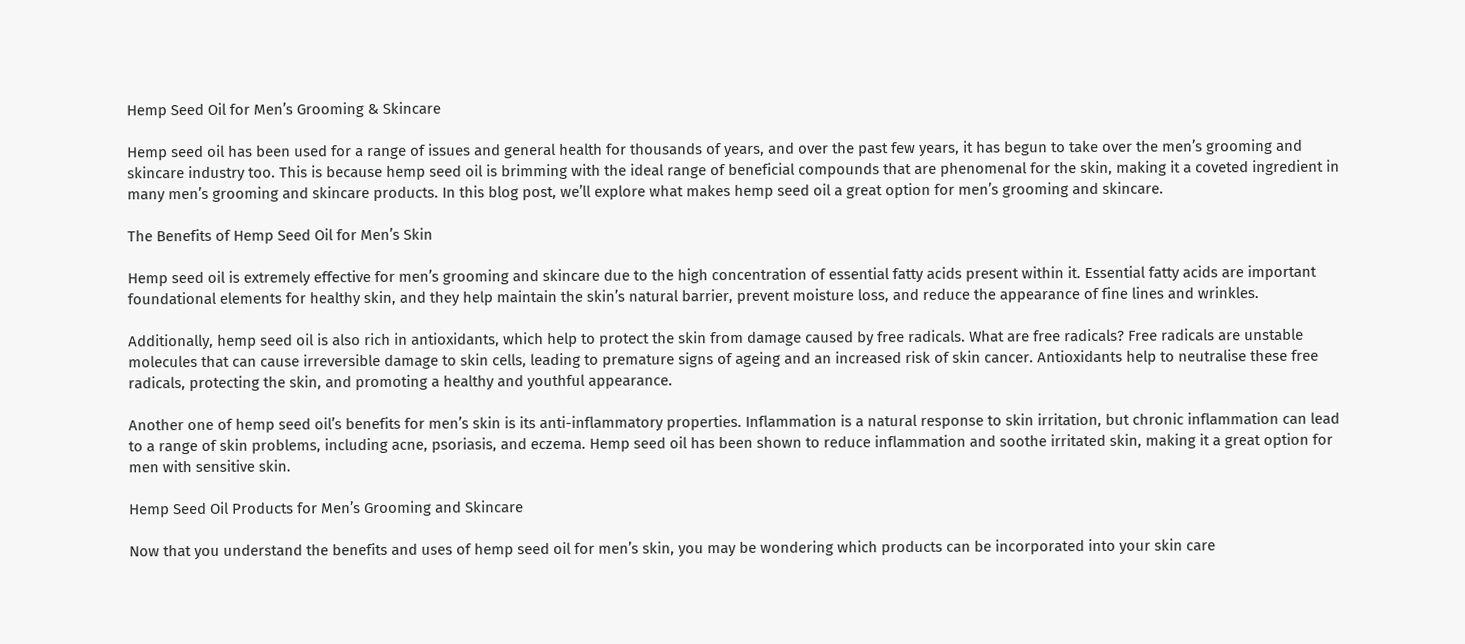Hemp Seed Oil for Men’s Grooming & Skincare

Hemp seed oil has been used for a range of issues and general health for thousands of years, and over the past few years, it has begun to take over the men’s grooming and skincare industry too. This is because hemp seed oil is brimming with the ideal range of beneficial compounds that are phenomenal for the skin, making it a coveted ingredient in many men’s grooming and skincare products. In this blog post, we’ll explore what makes hemp seed oil a great option for men’s grooming and skincare.

The Benefits of Hemp Seed Oil for Men’s Skin

Hemp seed oil is extremely effective for men’s grooming and skincare due to the high concentration of essential fatty acids present within it. Essential fatty acids are important foundational elements for healthy skin, and they help maintain the skin’s natural barrier, prevent moisture loss, and reduce the appearance of fine lines and wrinkles.

Additionally, hemp seed oil is also rich in antioxidants, which help to protect the skin from damage caused by free radicals. What are free radicals? Free radicals are unstable molecules that can cause irreversible damage to skin cells, leading to premature signs of ageing and an increased risk of skin cancer. Antioxidants help to neutralise these free radicals, protecting the skin, and promoting a healthy and youthful appearance.

Another one of hemp seed oil’s benefits for men’s skin is its anti-inflammatory properties. Inflammation is a natural response to skin irritation, but chronic inflammation can lead to a range of skin problems, including acne, psoriasis, and eczema. Hemp seed oil has been shown to reduce inflammation and soothe irritated skin, making it a great option for men with sensitive skin.

Hemp Seed Oil Products for Men’s Grooming and Skincare

Now that you understand the benefits and uses of hemp seed oil for men’s skin, you may be wondering which products can be incorporated into your skin care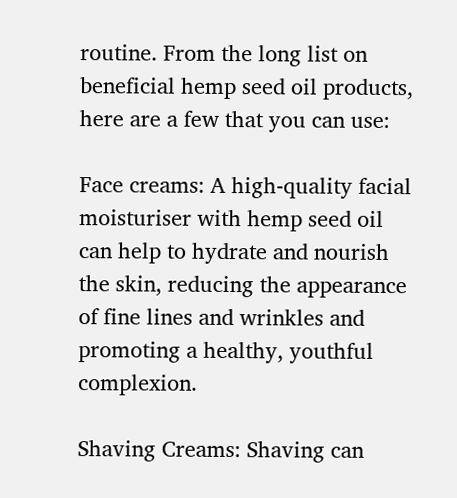routine. From the long list on beneficial hemp seed oil products, here are a few that you can use:

Face creams: A high-quality facial moisturiser with hemp seed oil can help to hydrate and nourish the skin, reducing the appearance of fine lines and wrinkles and promoting a healthy, youthful complexion.

Shaving Creams: Shaving can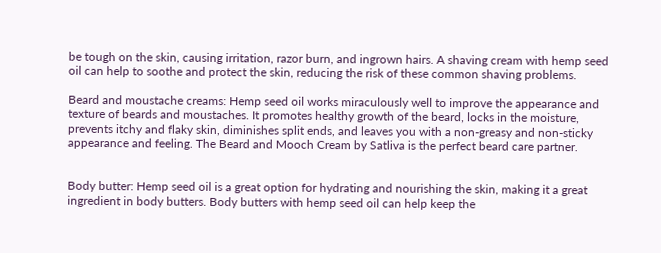be tough on the skin, causing irritation, razor burn, and ingrown hairs. A shaving cream with hemp seed oil can help to soothe and protect the skin, reducing the risk of these common shaving problems.

Beard and moustache creams: Hemp seed oil works miraculously well to improve the appearance and texture of beards and moustaches. It promotes healthy growth of the beard, locks in the moisture, prevents itchy and flaky skin, diminishes split ends, and leaves you with a non-greasy and non-sticky appearance and feeling. The Beard and Mooch Cream by Satliva is the perfect beard care partner.


Body butter: Hemp seed oil is a great option for hydrating and nourishing the skin, making it a great ingredient in body butters. Body butters with hemp seed oil can help keep the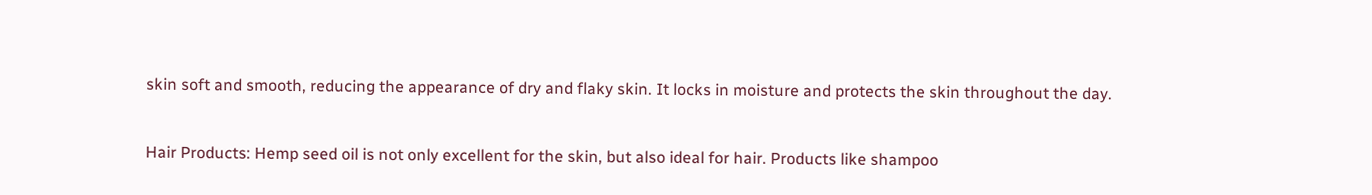skin soft and smooth, reducing the appearance of dry and flaky skin. It locks in moisture and protects the skin throughout the day.


Hair Products: Hemp seed oil is not only excellent for the skin, but also ideal for hair. Products like shampoo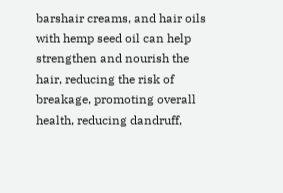barshair creams, and hair oils with hemp seed oil can help strengthen and nourish the hair, reducing the risk of breakage, promoting overall health, reducing dandruff,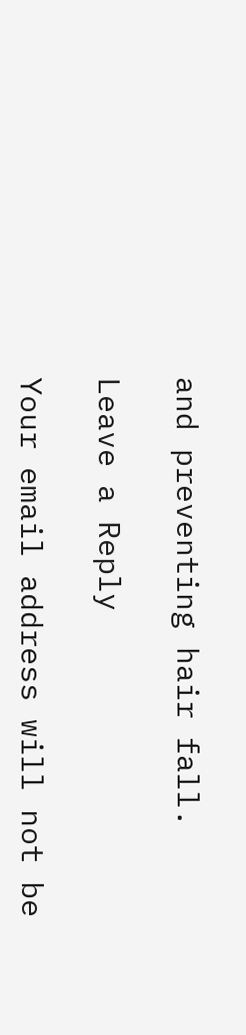and preventing hair fall.

Leave a Reply

Your email address will not be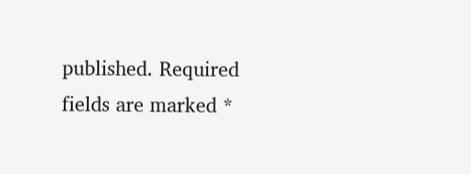published. Required fields are marked *